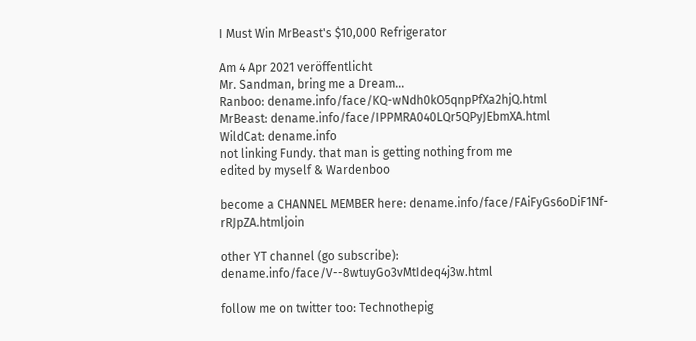I Must Win MrBeast's $10,000 Refrigerator

Am 4 Apr 2021 veröffentlicht
Mr. Sandman, bring me a Dream...
Ranboo: dename.info/face/KQ-wNdh0kO5qnpPfXa2hjQ.html
MrBeast: dename.info/face/IPPMRA040LQr5QPyJEbmXA.html
WildCat: dename.info
not linking Fundy. that man is getting nothing from me
edited by myself & Wardenboo

become a CHANNEL MEMBER here: dename.info/face/FAiFyGs6oDiF1Nf-rRJpZA.htmljoin

other YT channel (go subscribe): dename.info/face/V--8wtuyGo3vMtIdeq4j3w.html

follow me on twitter too: Technothepig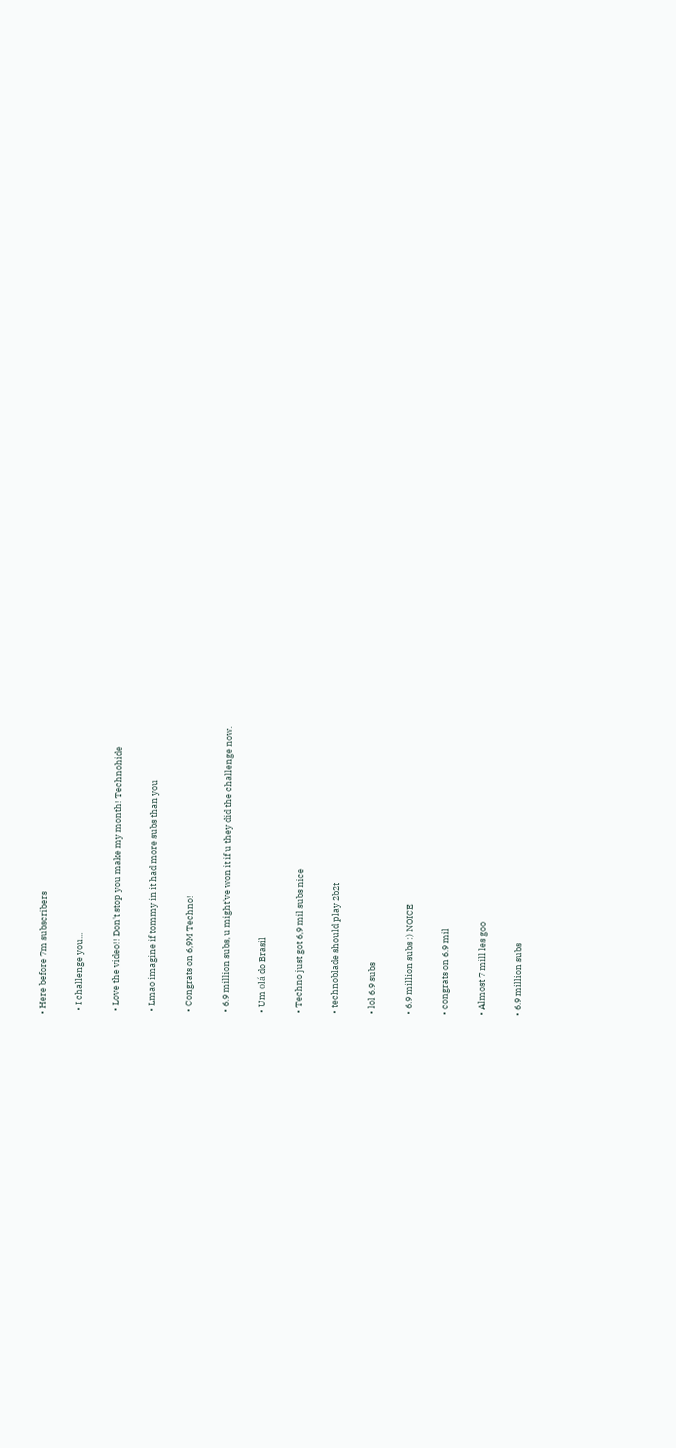• Here before 7m subscribers

  • I challenge you...

  • Love the video!! Don't stop you make my month! Technohide

  • Lmao imagine if tommy in it had more subs than you

  • Congrats on 6,9M Techno!

  • 6.9 million subs, u might've won it if u they did the challenge now.

  • Um olá do Brasil

  • Techno just got 6,9 mil subs nice

  • technoblade should play 2b2t

  • lol 6.9 subs

  • 6.9 million subs :) NOICE

  • congrats on 6.9 mil

  • Almost 7 mill les goo

  • 6.9 million subs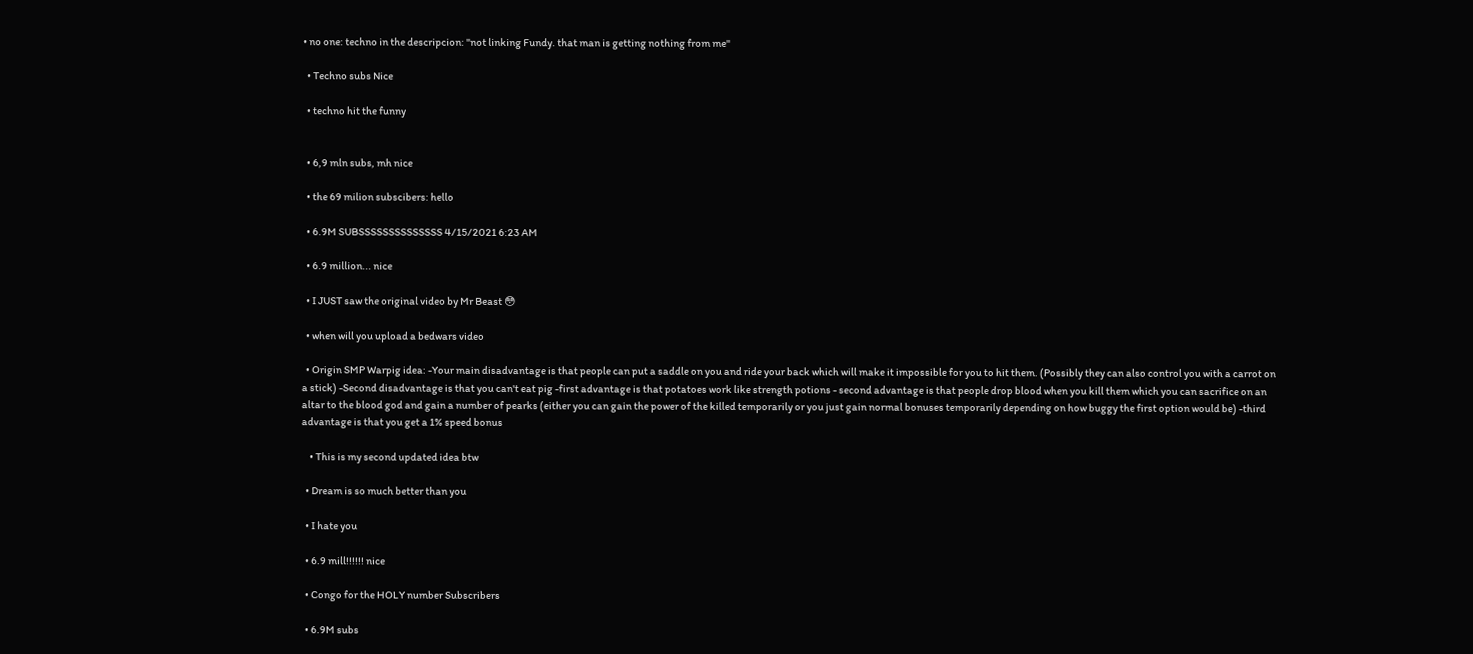• no one: techno in the descripcion: "not linking Fundy. that man is getting nothing from me"

  • Techno subs Nice

  • techno hit the funny


  • 6,9 mln subs, mh nice

  • the 69 milion subscibers: hello

  • 6.9M SUBSSSSSSSSSSSSSS 4/15/2021 6:23 AM

  • 6.9 million... nice

  • I JUST saw the original video by Mr Beast 😳

  • when will you upload a bedwars video

  • Origin SMP Warpig idea: -Your main disadvantage is that people can put a saddle on you and ride your back which will make it impossible for you to hit them. (Possibly they can also control you with a carrot on a stick) -Second disadvantage is that you can't eat pig -first advantage is that potatoes work like strength potions - second advantage is that people drop blood when you kill them which you can sacrifice on an altar to the blood god and gain a number of pearks (either you can gain the power of the killed temporarily or you just gain normal bonuses temporarily depending on how buggy the first option would be) -third advantage is that you get a 1% speed bonus

    • This is my second updated idea btw

  • Dream is so much better than you

  • I hate you

  • 6.9 mill!!!!!! nice

  • Congo for the HOLY number Subscribers

  • 6.9M subs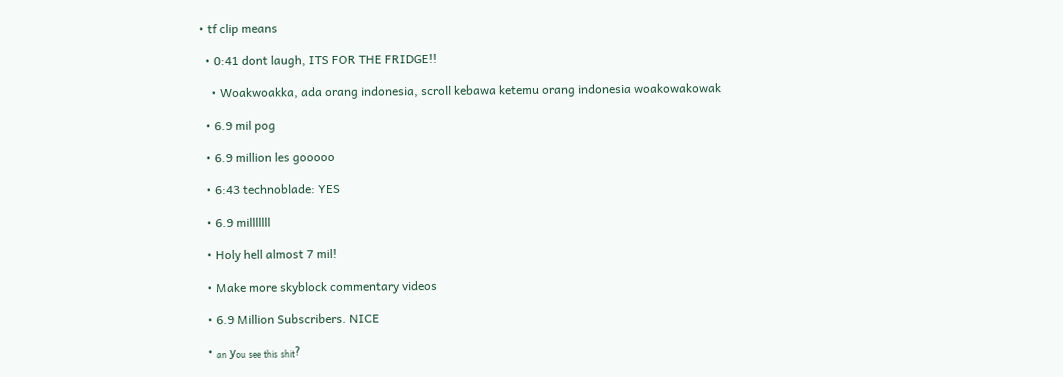• tf clip means

  • 0:41 dont laugh, ITS FOR THE FRIDGE!!

    • Woakwoakka, ada orang indonesia, scroll kebawa ketemu orang indonesia woakowakowak

  • 6.9 mil pog

  • 6.9 million les gooooo

  • 6:43 technoblade: YES

  • 6.9 milllllll

  • Holy hell almost 7 mil!

  • Make more skyblock commentary videos

  • 6.9 Million Subscribers. NICE

  • ₐₙ yₒᵤ ₛₑₑ ₜₕᵢₛ ₛₕᵢₜ?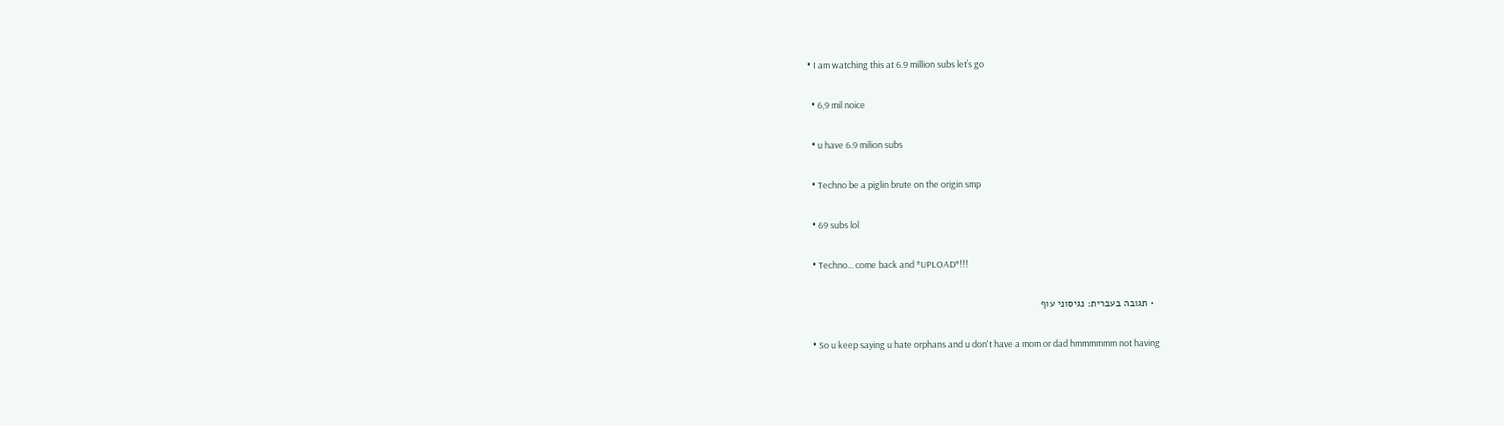• I am watching this at 6.9 million subs let’s go

  • 6,9 mil noice

  • u have 6.9 milion subs

  • Techno be a piglin brute on the origin smp

  • 69 subs lol

  • Techno... come back and *UPLOAD*!!!

  • תגובה בעברית: נגיסוני עוף

  • So u keep saying u hate orphans and u don't have a mom or dad hmmmmmm not having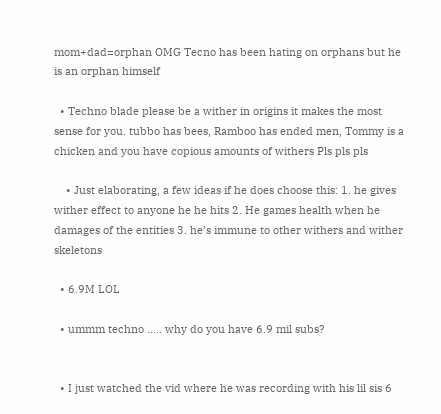mom+dad=orphan OMG Tecno has been hating on orphans but he is an orphan himself

  • Techno blade please be a wither in origins it makes the most sense for you. tubbo has bees, Ramboo has ended men, Tommy is a chicken and you have copious amounts of withers Pls pls pls

    • Just elaborating, a few ideas if he does choose this: 1. he gives wither effect to anyone he he hits 2. He games health when he damages of the entities 3. he’s immune to other withers and wither skeletons

  • 6.9M LOL

  • ummm techno ..... why do you have 6.9 mil subs?


  • I just watched the vid where he was recording with his lil sis 6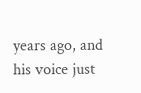years ago, and his voice just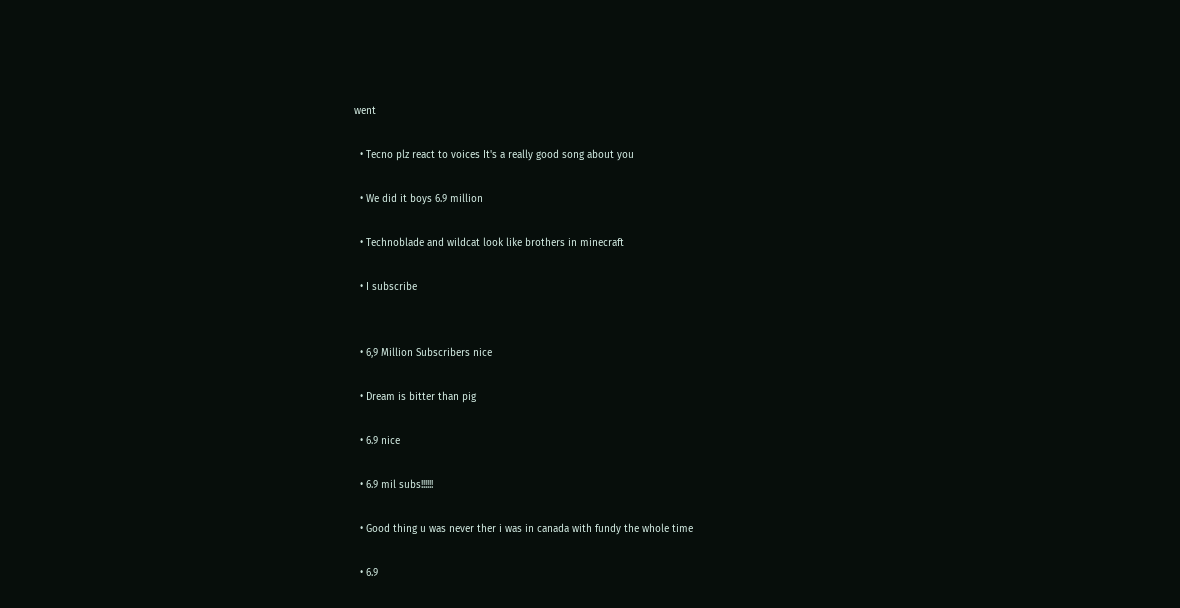went

  • Tecno plz react to voices It's a really good song about you

  • We did it boys 6.9 million

  • Technoblade and wildcat look like brothers in minecraft

  • I subscribe


  • 6,9 Million Subscribers nice

  • Dream is bitter than pig

  • 6.9 nice

  • 6.9 mil subs!!!!!!

  • Good thing u was never ther i was in canada with fundy the whole time

  • 6.9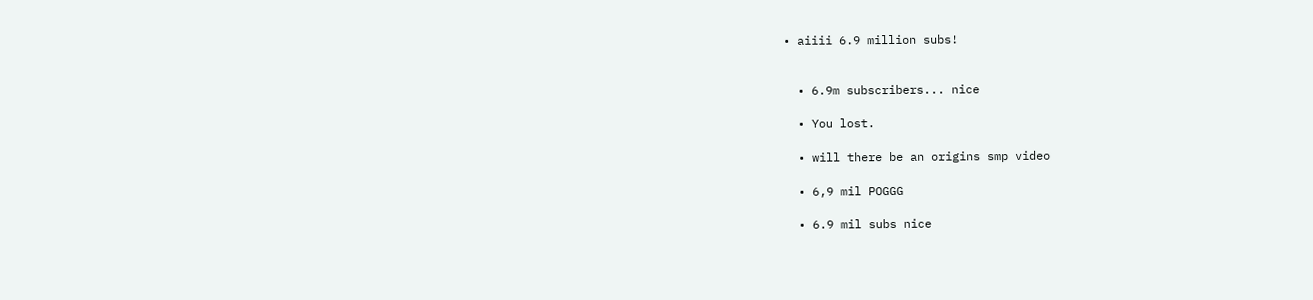• aiiii 6.9 million subs!


  • 6.9m subscribers... nice

  • You lost.

  • will there be an origins smp video

  • 6,9 mil POGGG

  • 6.9 mil subs nice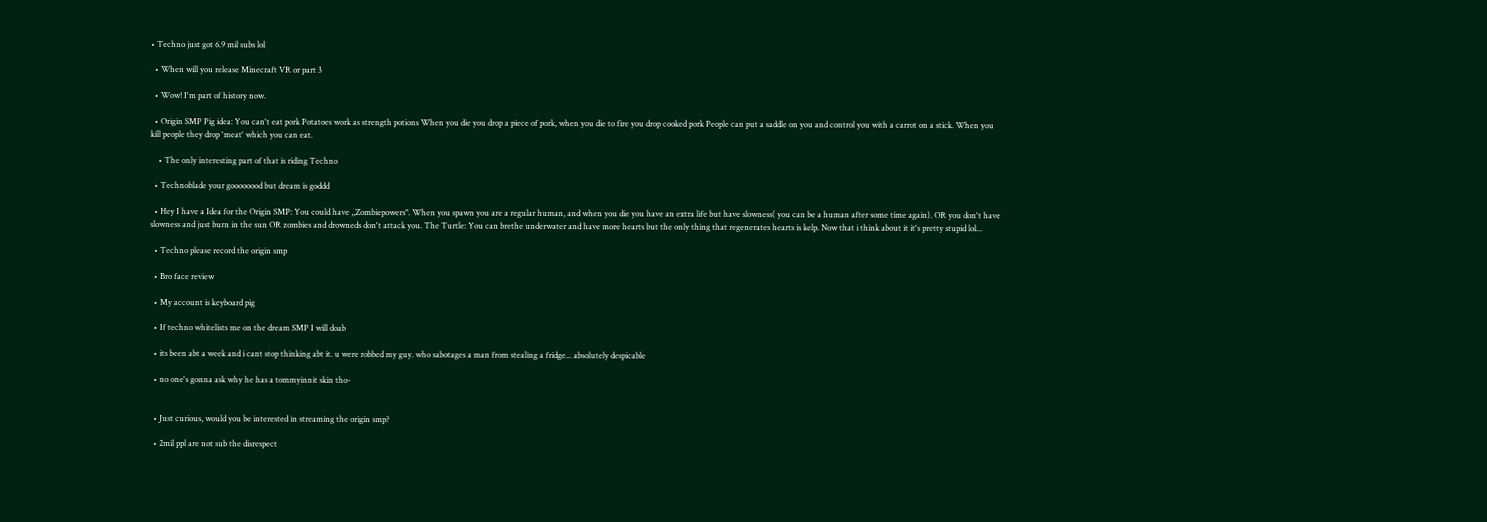• Techno just got 6.9 mil subs lol

  • When will you release Minecraft VR or part 3

  • Wow! I'm part of history now.

  • Origin SMP Pig idea: You can't eat pork Potatoes work as strength potions When you die you drop a piece of pork, when you die to fire you drop cooked pork People can put a saddle on you and control you with a carrot on a stick. When you kill people they drop 'meat' which you can eat.

    • The only interesting part of that is riding Techno

  • Technoblade your goooooood but dream is goddd

  • Hey I have a Idea for the Origin SMP: You could have ,,Zombiepowers". When you spawn you are a regular human, and when you die you have an extra life but have slowness( you can be a human after some time again). OR you don't have slowness and just burn in the sun OR zombies and drowneds don't attack you. The Turtle: You can brethe underwater and have more hearts but the only thing that regenerates hearts is kelp. Now that i think about it it's pretty stupid lol...

  • Techno please record the origin smp

  • Bro face review

  • My account is keyboard pig

  • If techno whitelists me on the dream SMP I will doab

  • its been abt a week and i cant stop thinking abt it. u were robbed my guy. who sabotages a man from stealing a fridge... absolutely despicable

  • no one's gonna ask why he has a tommyinnit skin tho-


  • Just curious, would you be interested in streaming the origin smp?

  • 2mil ppl are not sub the disrespect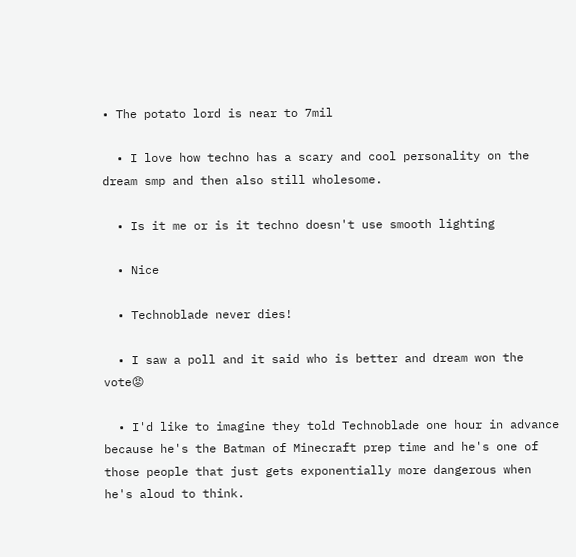• The potato lord is near to 7mil

  • I love how techno has a scary and cool personality on the dream smp and then also still wholesome.

  • Is it me or is it techno doesn't use smooth lighting

  • Nice

  • Technoblade never dies!

  • I saw a poll and it said who is better and dream won the vote😡

  • I'd like to imagine they told Technoblade one hour in advance because he's the Batman of Minecraft prep time and he's one of those people that just gets exponentially more dangerous when he's aloud to think.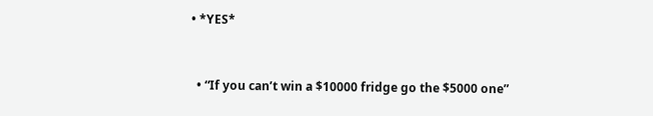• *YES*


  • “If you can’t win a $10000 fridge go the $5000 one”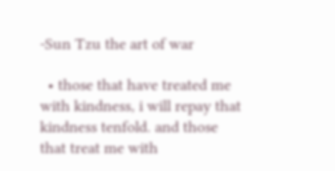-Sun Tzu the art of war

  • those that have treated me with kindness, i will repay that kindness tenfold. and those that treat me with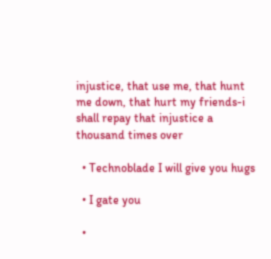injustice, that use me, that hunt me down, that hurt my friends-i shall repay that injustice a thousand times over

  • Technoblade I will give you hugs

  • I gate you

  •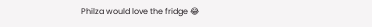Philza would love the fridge 😂